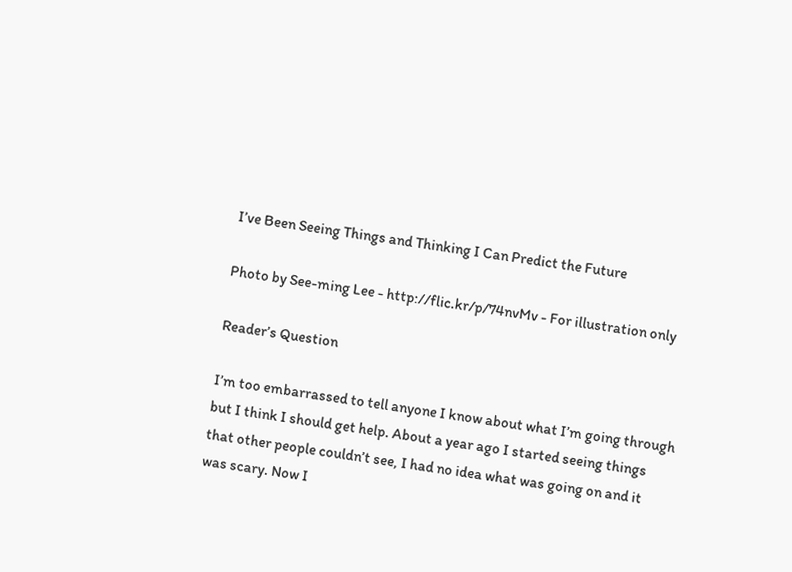I’ve Been Seeing Things and Thinking I Can Predict the Future

Photo by See-ming Lee - http://flic.kr/p/74nvMv - For illustration only

Reader’s Question

I’m too embarrassed to tell anyone I know about what I’m going through but I think I should get help. About a year ago I started seeing things that other people couldn’t see, I had no idea what was going on and it was scary. Now I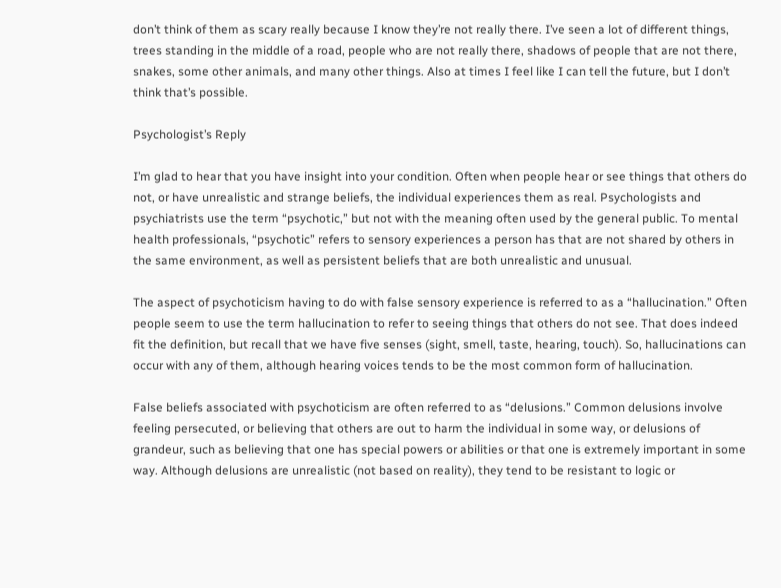don’t think of them as scary really because I know they’re not really there. I’ve seen a lot of different things, trees standing in the middle of a road, people who are not really there, shadows of people that are not there, snakes, some other animals, and many other things. Also at times I feel like I can tell the future, but I don’t think that’s possible.

Psychologist’s Reply

I’m glad to hear that you have insight into your condition. Often when people hear or see things that others do not, or have unrealistic and strange beliefs, the individual experiences them as real. Psychologists and psychiatrists use the term “psychotic,” but not with the meaning often used by the general public. To mental health professionals, “psychotic” refers to sensory experiences a person has that are not shared by others in the same environment, as well as persistent beliefs that are both unrealistic and unusual.

The aspect of psychoticism having to do with false sensory experience is referred to as a “hallucination.” Often people seem to use the term hallucination to refer to seeing things that others do not see. That does indeed fit the definition, but recall that we have five senses (sight, smell, taste, hearing, touch). So, hallucinations can occur with any of them, although hearing voices tends to be the most common form of hallucination.

False beliefs associated with psychoticism are often referred to as “delusions.” Common delusions involve feeling persecuted, or believing that others are out to harm the individual in some way, or delusions of grandeur, such as believing that one has special powers or abilities or that one is extremely important in some way. Although delusions are unrealistic (not based on reality), they tend to be resistant to logic or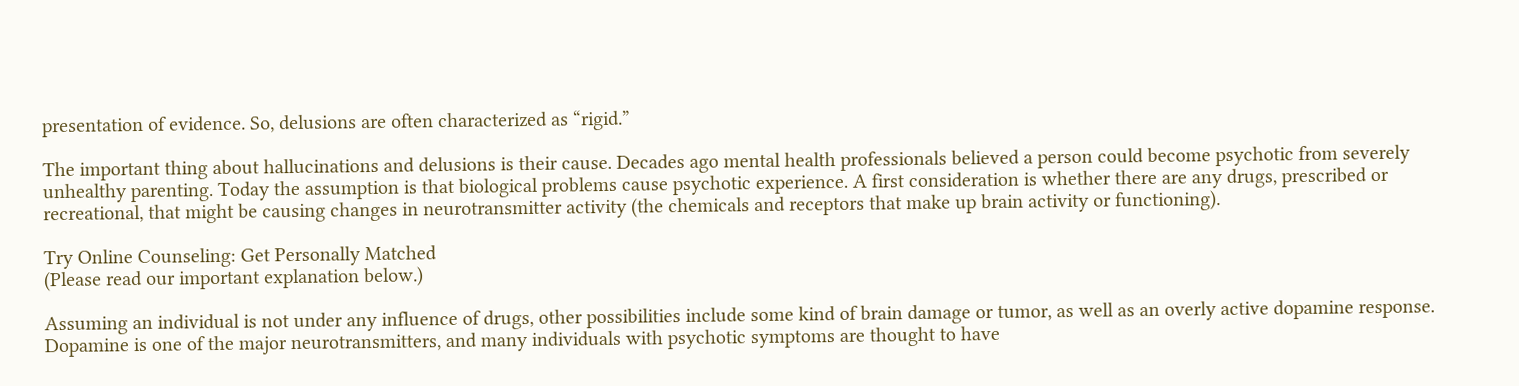presentation of evidence. So, delusions are often characterized as “rigid.”

The important thing about hallucinations and delusions is their cause. Decades ago mental health professionals believed a person could become psychotic from severely unhealthy parenting. Today the assumption is that biological problems cause psychotic experience. A first consideration is whether there are any drugs, prescribed or recreational, that might be causing changes in neurotransmitter activity (the chemicals and receptors that make up brain activity or functioning).

Try Online Counseling: Get Personally Matched
(Please read our important explanation below.)

Assuming an individual is not under any influence of drugs, other possibilities include some kind of brain damage or tumor, as well as an overly active dopamine response. Dopamine is one of the major neurotransmitters, and many individuals with psychotic symptoms are thought to have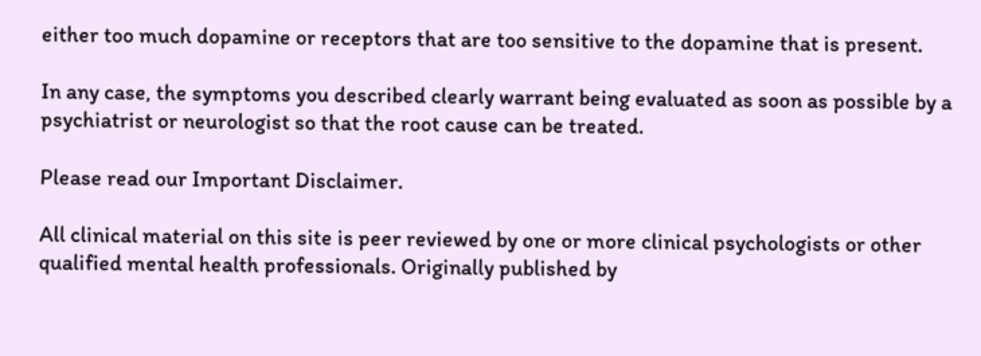either too much dopamine or receptors that are too sensitive to the dopamine that is present.

In any case, the symptoms you described clearly warrant being evaluated as soon as possible by a psychiatrist or neurologist so that the root cause can be treated.

Please read our Important Disclaimer.

All clinical material on this site is peer reviewed by one or more clinical psychologists or other qualified mental health professionals. Originally published by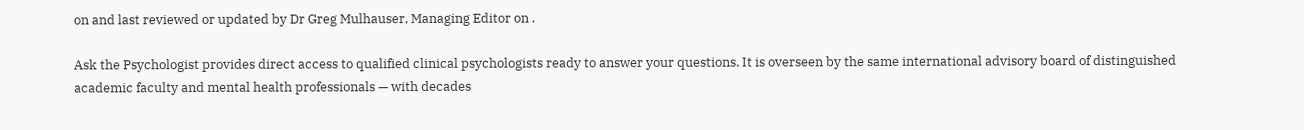on and last reviewed or updated by Dr Greg Mulhauser, Managing Editor on .

Ask the Psychologist provides direct access to qualified clinical psychologists ready to answer your questions. It is overseen by the same international advisory board of distinguished academic faculty and mental health professionals — with decades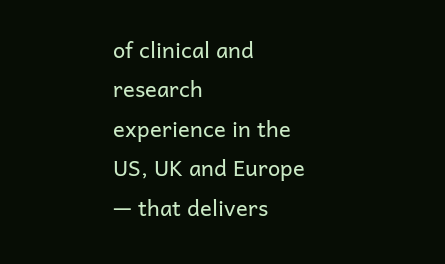of clinical and research experience in the US, UK and Europe — that delivers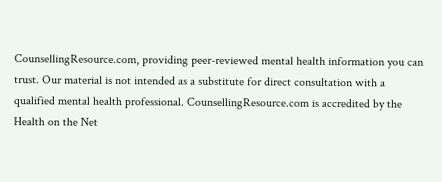CounsellingResource.com, providing peer-reviewed mental health information you can trust. Our material is not intended as a substitute for direct consultation with a qualified mental health professional. CounsellingResource.com is accredited by the Health on the Net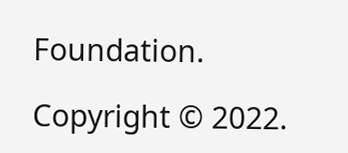Foundation.

Copyright © 2022.